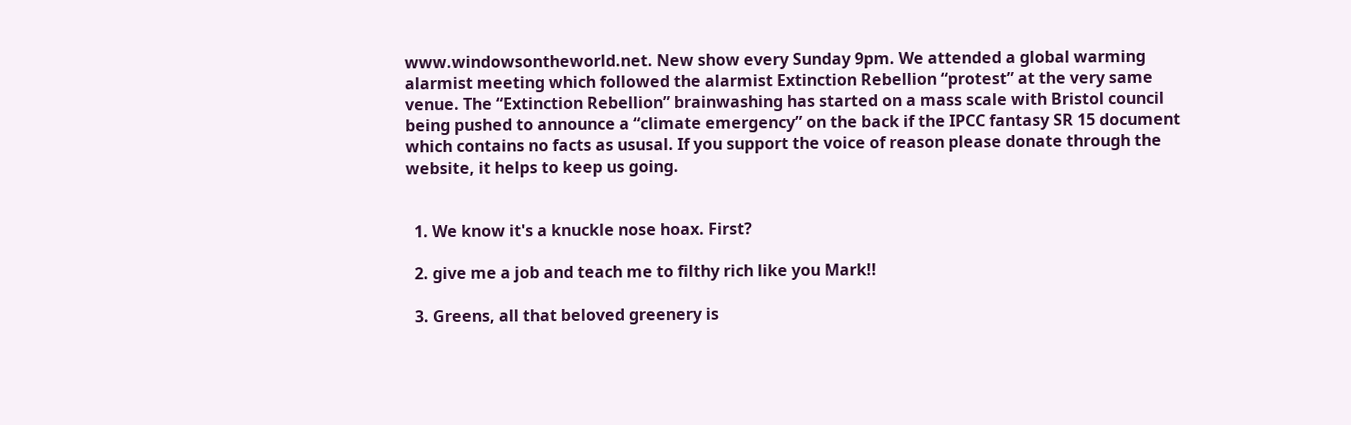www.windowsontheworld.net. New show every Sunday 9pm. We attended a global warming alarmist meeting which followed the alarmist Extinction Rebellion “protest” at the very same venue. The “Extinction Rebellion” brainwashing has started on a mass scale with Bristol council being pushed to announce a “climate emergency” on the back if the IPCC fantasy SR 15 document which contains no facts as ususal. If you support the voice of reason please donate through the website, it helps to keep us going.


  1. We know it's a knuckle nose hoax. First?

  2. give me a job and teach me to filthy rich like you Mark!!

  3. Greens, all that beloved greenery is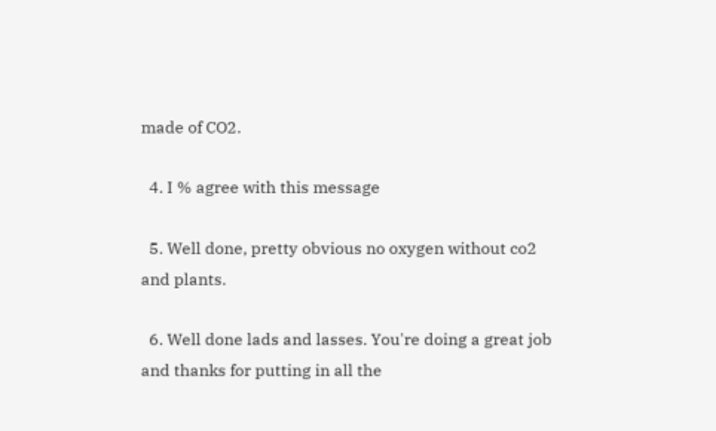made of CO2.

  4. I % agree with this message

  5. Well done, pretty obvious no oxygen without co2 and plants.

  6. Well done lads and lasses. You're doing a great job and thanks for putting in all the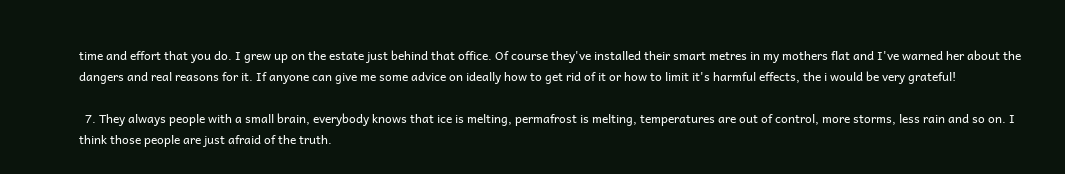time and effort that you do. I grew up on the estate just behind that office. Of course they've installed their smart metres in my mothers flat and I've warned her about the dangers and real reasons for it. If anyone can give me some advice on ideally how to get rid of it or how to limit it's harmful effects, the i would be very grateful!

  7. They always people with a small brain, everybody knows that ice is melting, permafrost is melting, temperatures are out of control, more storms, less rain and so on. I think those people are just afraid of the truth.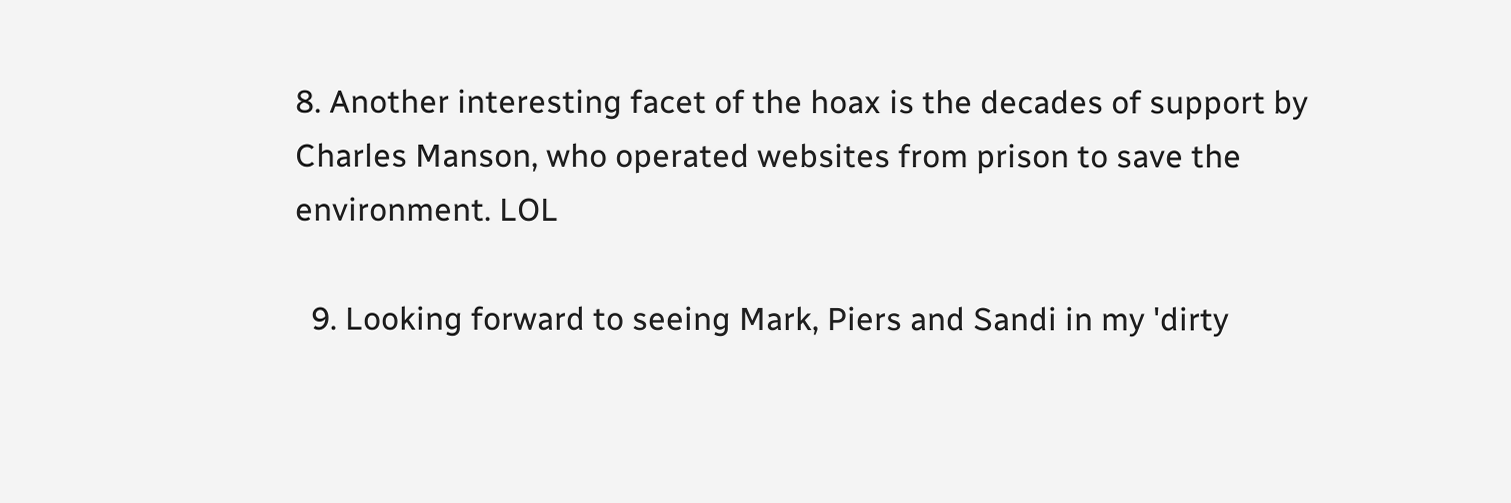8. Another interesting facet of the hoax is the decades of support by Charles Manson, who operated websites from prison to save the environment. LOL

  9. Looking forward to seeing Mark, Piers and Sandi in my 'dirty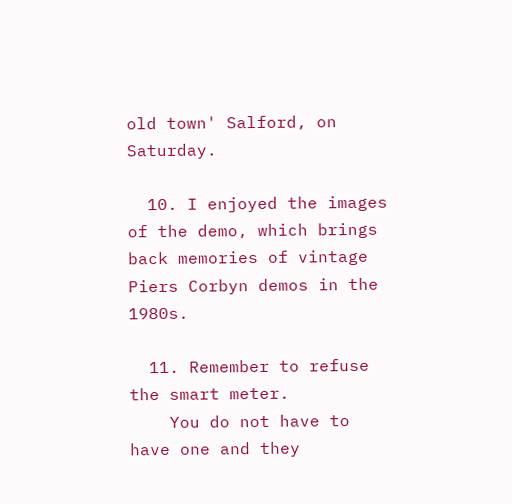old town' Salford, on Saturday.

  10. I enjoyed the images of the demo, which brings back memories of vintage Piers Corbyn demos in the 1980s.

  11. Remember to refuse the smart meter.
    You do not have to have one and they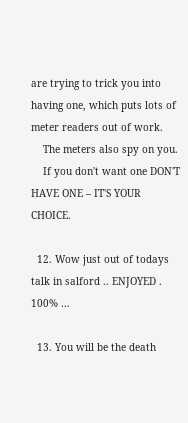are trying to trick you into having one, which puts lots of meter readers out of work.
    The meters also spy on you.
    If you don't want one DON'T HAVE ONE – IT'S YOUR CHOICE.

  12. Wow just out of todays talk in salford .. ENJOYED . 100% …

  13. You will be the death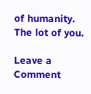of humanity. The lot of you.

Leave a Comment